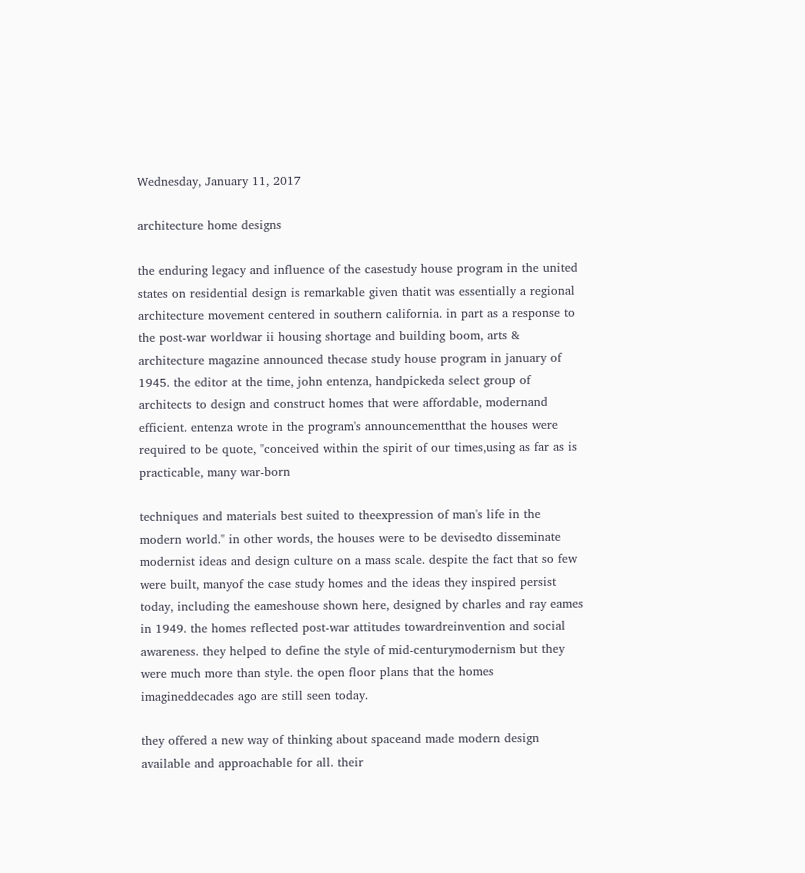Wednesday, January 11, 2017

architecture home designs

the enduring legacy and influence of the casestudy house program in the united states on residential design is remarkable given thatit was essentially a regional architecture movement centered in southern california. in part as a response to the post-war worldwar ii housing shortage and building boom, arts & architecture magazine announced thecase study house program in january of 1945. the editor at the time, john entenza, handpickeda select group of architects to design and construct homes that were affordable, modernand efficient. entenza wrote in the program's announcementthat the houses were required to be quote, "conceived within the spirit of our times,using as far as is practicable, many war-born

techniques and materials best suited to theexpression of man's life in the modern world." in other words, the houses were to be devisedto disseminate modernist ideas and design culture on a mass scale. despite the fact that so few were built, manyof the case study homes and the ideas they inspired persist today, including the eameshouse shown here, designed by charles and ray eames in 1949. the homes reflected post-war attitudes towardreinvention and social awareness. they helped to define the style of mid-centurymodernism but they were much more than style. the open floor plans that the homes imagineddecades ago are still seen today.

they offered a new way of thinking about spaceand made modern design available and approachable for all. their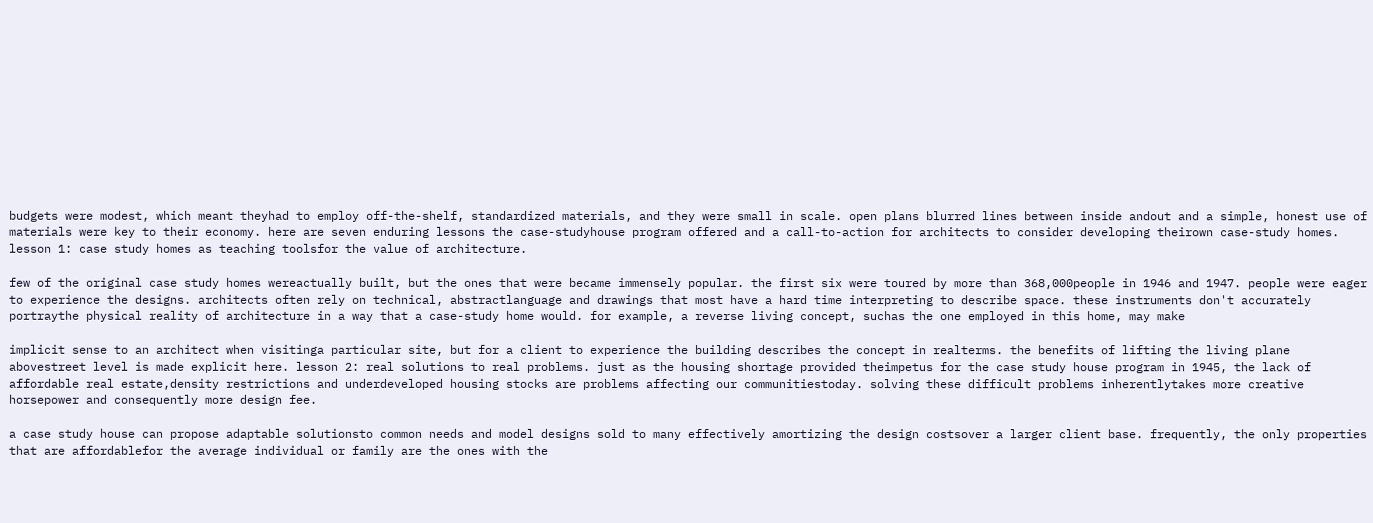budgets were modest, which meant theyhad to employ off-the-shelf, standardized materials, and they were small in scale. open plans blurred lines between inside andout and a simple, honest use of materials were key to their economy. here are seven enduring lessons the case-studyhouse program offered and a call-to-action for architects to consider developing theirown case-study homes. lesson 1: case study homes as teaching toolsfor the value of architecture.

few of the original case study homes wereactually built, but the ones that were became immensely popular. the first six were toured by more than 368,000people in 1946 and 1947. people were eager to experience the designs. architects often rely on technical, abstractlanguage and drawings that most have a hard time interpreting to describe space. these instruments don't accurately portraythe physical reality of architecture in a way that a case-study home would. for example, a reverse living concept, suchas the one employed in this home, may make

implicit sense to an architect when visitinga particular site, but for a client to experience the building describes the concept in realterms. the benefits of lifting the living plane abovestreet level is made explicit here. lesson 2: real solutions to real problems. just as the housing shortage provided theimpetus for the case study house program in 1945, the lack of affordable real estate,density restrictions and underdeveloped housing stocks are problems affecting our communitiestoday. solving these difficult problems inherentlytakes more creative horsepower and consequently more design fee.

a case study house can propose adaptable solutionsto common needs and model designs sold to many effectively amortizing the design costsover a larger client base. frequently, the only properties that are affordablefor the average individual or family are the ones with the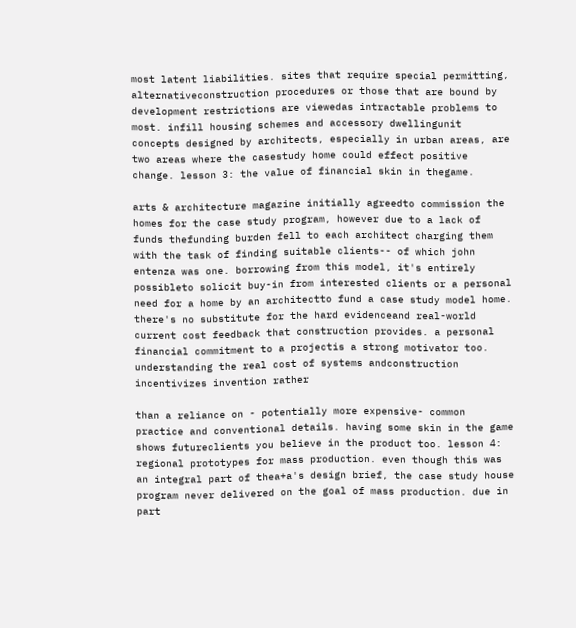most latent liabilities. sites that require special permitting, alternativeconstruction procedures or those that are bound by development restrictions are viewedas intractable problems to most. infill housing schemes and accessory dwellingunit concepts designed by architects, especially in urban areas, are two areas where the casestudy home could effect positive change. lesson 3: the value of financial skin in thegame.

arts & architecture magazine initially agreedto commission the homes for the case study program, however due to a lack of funds thefunding burden fell to each architect charging them with the task of finding suitable clients-- of which john entenza was one. borrowing from this model, it's entirely possibleto solicit buy-in from interested clients or a personal need for a home by an architectto fund a case study model home. there's no substitute for the hard evidenceand real-world current cost feedback that construction provides. a personal financial commitment to a projectis a strong motivator too. understanding the real cost of systems andconstruction incentivizes invention rather

than a reliance on - potentially more expensive- common practice and conventional details. having some skin in the game shows futureclients you believe in the product too. lesson 4: regional prototypes for mass production. even though this was an integral part of thea+a's design brief, the case study house program never delivered on the goal of mass production. due in part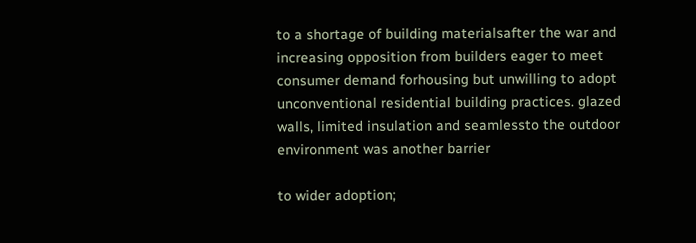to a shortage of building materialsafter the war and increasing opposition from builders eager to meet consumer demand forhousing but unwilling to adopt unconventional residential building practices. glazed walls, limited insulation and seamlessto the outdoor environment was another barrier

to wider adoption;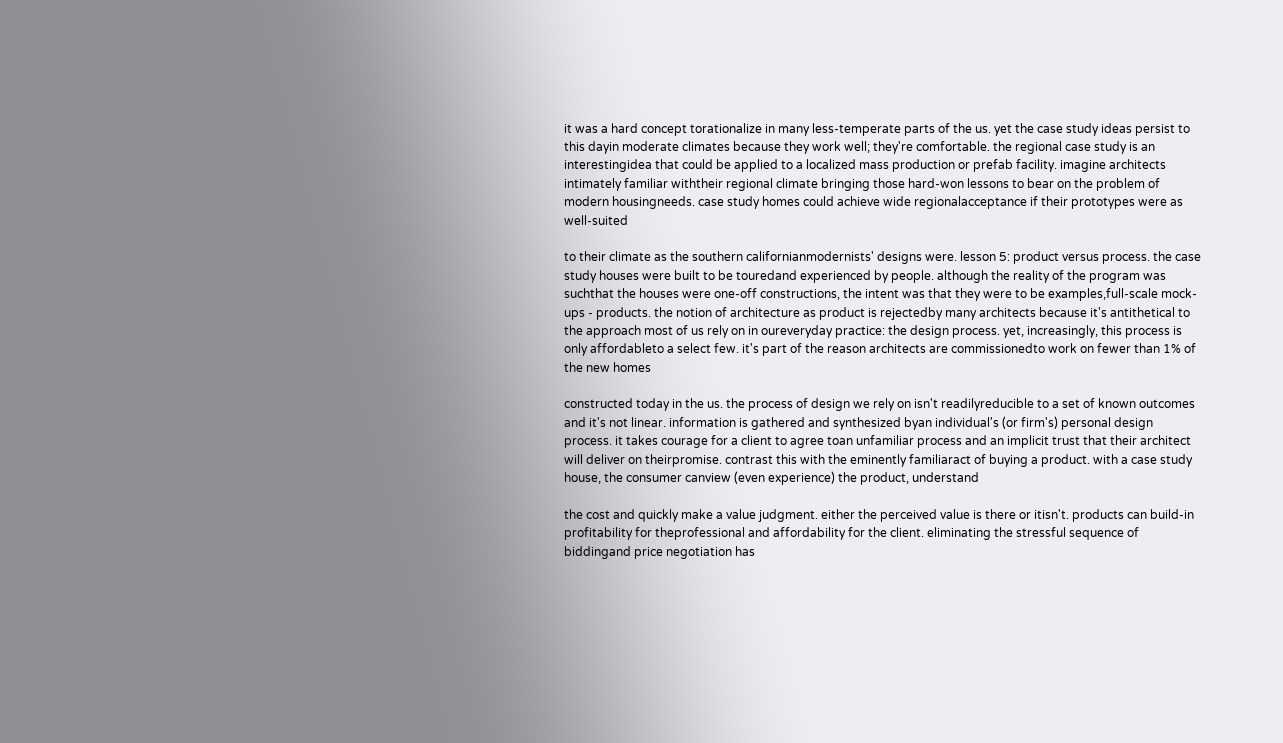it was a hard concept torationalize in many less-temperate parts of the us. yet the case study ideas persist to this dayin moderate climates because they work well; they're comfortable. the regional case study is an interestingidea that could be applied to a localized mass production or prefab facility. imagine architects intimately familiar withtheir regional climate bringing those hard-won lessons to bear on the problem of modern housingneeds. case study homes could achieve wide regionalacceptance if their prototypes were as well-suited

to their climate as the southern californianmodernists' designs were. lesson 5: product versus process. the case study houses were built to be touredand experienced by people. although the reality of the program was suchthat the houses were one-off constructions, the intent was that they were to be examples,full-scale mock-ups - products. the notion of architecture as product is rejectedby many architects because it's antithetical to the approach most of us rely on in oureveryday practice: the design process. yet, increasingly, this process is only affordableto a select few. it's part of the reason architects are commissionedto work on fewer than 1% of the new homes

constructed today in the us. the process of design we rely on isn't readilyreducible to a set of known outcomes and it's not linear. information is gathered and synthesized byan individual's (or firm's) personal design process. it takes courage for a client to agree toan unfamiliar process and an implicit trust that their architect will deliver on theirpromise. contrast this with the eminently familiaract of buying a product. with a case study house, the consumer canview (even experience) the product, understand

the cost and quickly make a value judgment. either the perceived value is there or itisn't. products can build-in profitability for theprofessional and affordability for the client. eliminating the stressful sequence of biddingand price negotiation has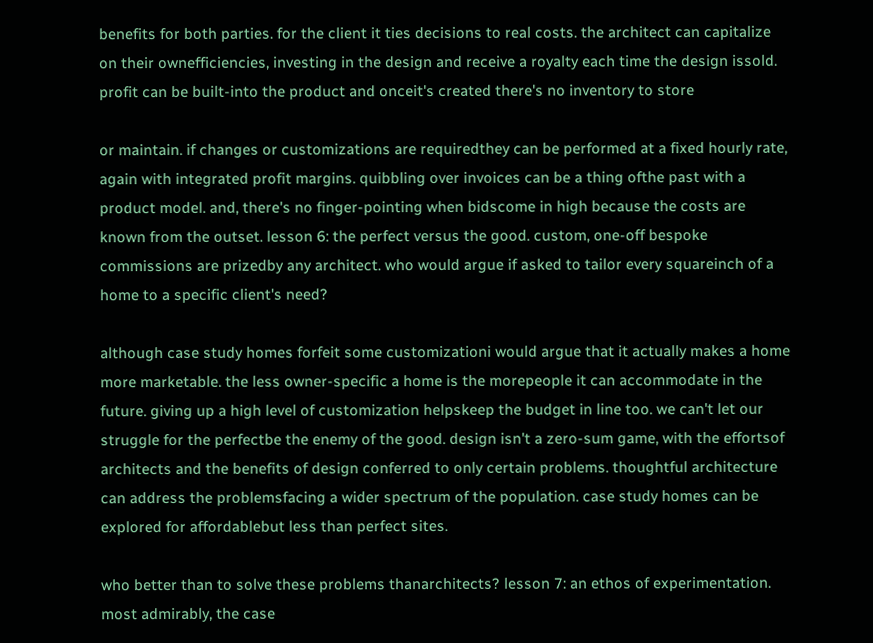benefits for both parties. for the client it ties decisions to real costs. the architect can capitalize on their ownefficiencies, investing in the design and receive a royalty each time the design issold. profit can be built-into the product and onceit's created there's no inventory to store

or maintain. if changes or customizations are requiredthey can be performed at a fixed hourly rate, again with integrated profit margins. quibbling over invoices can be a thing ofthe past with a product model. and, there's no finger-pointing when bidscome in high because the costs are known from the outset. lesson 6: the perfect versus the good. custom, one-off bespoke commissions are prizedby any architect. who would argue if asked to tailor every squareinch of a home to a specific client's need?

although case study homes forfeit some customizationi would argue that it actually makes a home more marketable. the less owner-specific a home is the morepeople it can accommodate in the future. giving up a high level of customization helpskeep the budget in line too. we can't let our struggle for the perfectbe the enemy of the good. design isn't a zero-sum game, with the effortsof architects and the benefits of design conferred to only certain problems. thoughtful architecture can address the problemsfacing a wider spectrum of the population. case study homes can be explored for affordablebut less than perfect sites.

who better than to solve these problems thanarchitects? lesson 7: an ethos of experimentation. most admirably, the case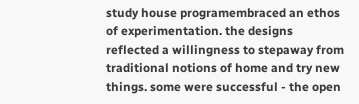study house programembraced an ethos of experimentation. the designs reflected a willingness to stepaway from traditional notions of home and try new things. some were successful - the open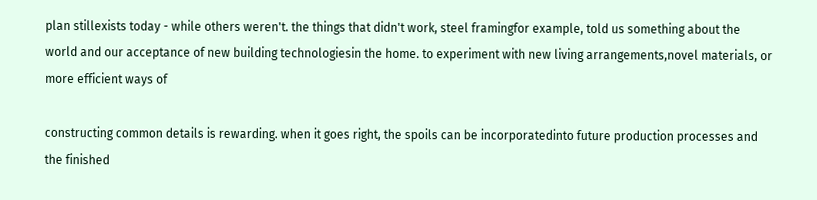plan stillexists today - while others weren't. the things that didn't work, steel framingfor example, told us something about the world and our acceptance of new building technologiesin the home. to experiment with new living arrangements,novel materials, or more efficient ways of

constructing common details is rewarding. when it goes right, the spoils can be incorporatedinto future production processes and the finished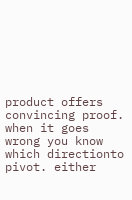product offers convincing proof. when it goes wrong you know which directionto pivot. either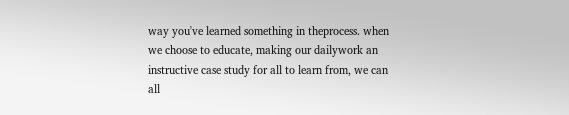way you've learned something in theprocess. when we choose to educate, making our dailywork an instructive case study for all to learn from, we can all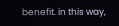benefit. in this way,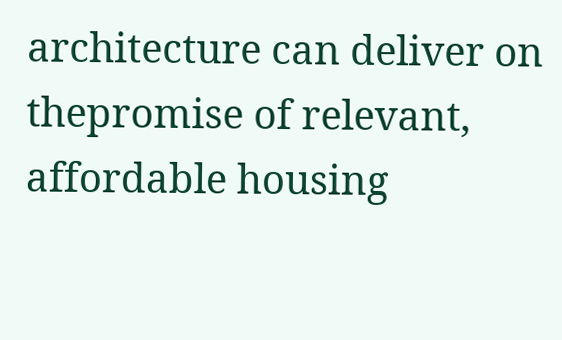architecture can deliver on thepromise of relevant, affordable housing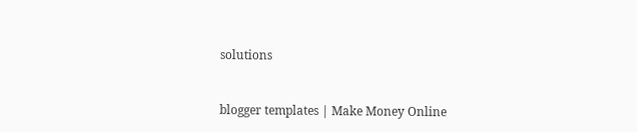solutions


blogger templates | Make Money Online